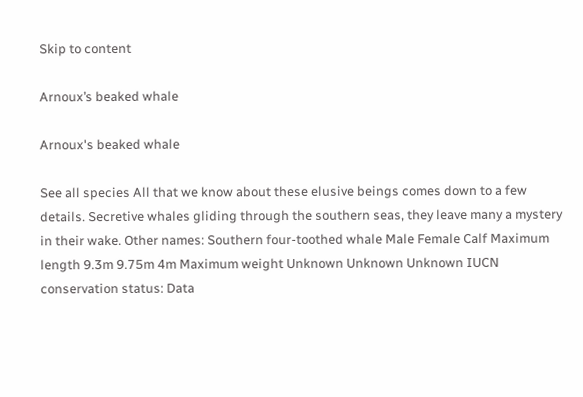Skip to content

Arnoux’s beaked whale

Arnoux's beaked whale

See all species All that we know about these elusive beings comes down to a few details. Secretive whales gliding through the southern seas, they leave many a mystery in their wake. Other names: Southern four-toothed whale Male Female Calf Maximum length 9.3m 9.75m 4m Maximum weight Unknown Unknown Unknown IUCN conservation status: Data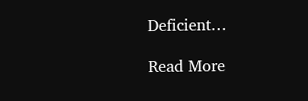Deficient…

Read More